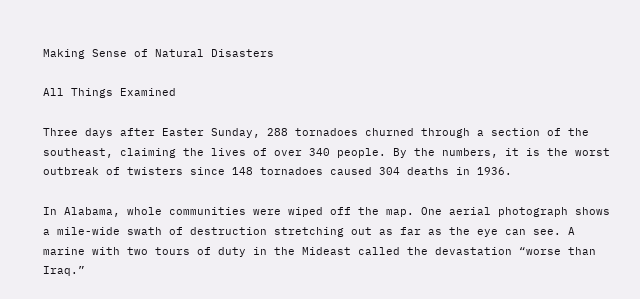Making Sense of Natural Disasters

All Things Examined

Three days after Easter Sunday, 288 tornadoes churned through a section of the southeast, claiming the lives of over 340 people. By the numbers, it is the worst outbreak of twisters since 148 tornadoes caused 304 deaths in 1936.

In Alabama, whole communities were wiped off the map. One aerial photograph shows a mile-wide swath of destruction stretching out as far as the eye can see. A marine with two tours of duty in the Mideast called the devastation “worse than Iraq.”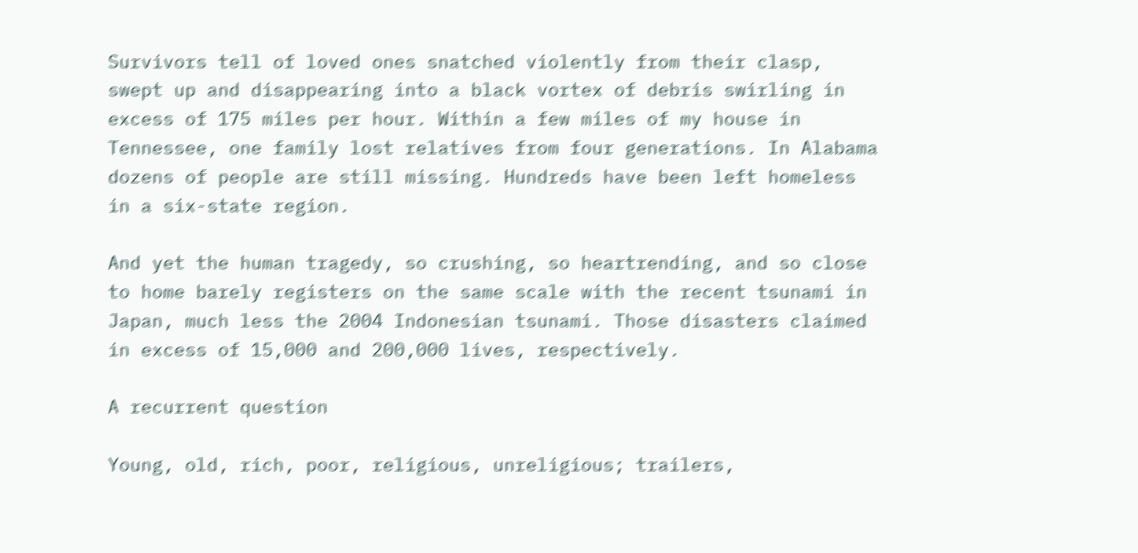Survivors tell of loved ones snatched violently from their clasp, swept up and disappearing into a black vortex of debris swirling in excess of 175 miles per hour. Within a few miles of my house in Tennessee, one family lost relatives from four generations. In Alabama dozens of people are still missing. Hundreds have been left homeless in a six-state region.

And yet the human tragedy, so crushing, so heartrending, and so close to home barely registers on the same scale with the recent tsunami in Japan, much less the 2004 Indonesian tsunami. Those disasters claimed in excess of 15,000 and 200,000 lives, respectively.

A recurrent question

Young, old, rich, poor, religious, unreligious; trailers,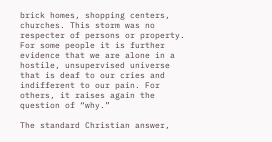brick homes, shopping centers, churches. This storm was no respecter of persons or property. For some people it is further evidence that we are alone in a hostile, unsupervised universe that is deaf to our cries and indifferent to our pain. For others, it raises again the question of “why.”

The standard Christian answer,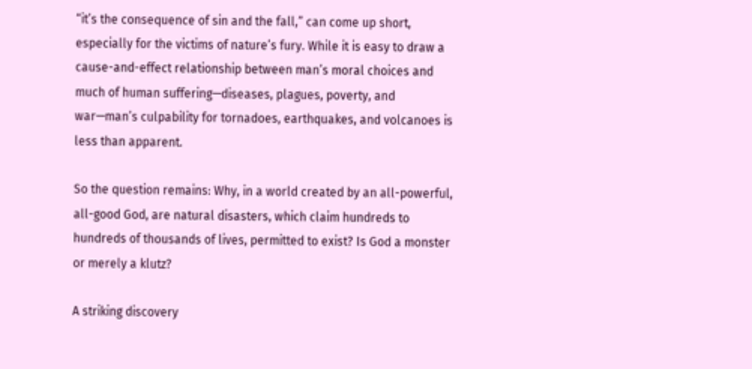“it’s the consequence of sin and the fall,” can come up short, especially for the victims of nature’s fury. While it is easy to draw a cause-and-effect relationship between man’s moral choices and much of human suffering—diseases, plagues, poverty, and war—man’s culpability for tornadoes, earthquakes, and volcanoes is less than apparent.

So the question remains: Why, in a world created by an all-powerful, all-good God, are natural disasters, which claim hundreds to hundreds of thousands of lives, permitted to exist? Is God a monster or merely a klutz?

A striking discovery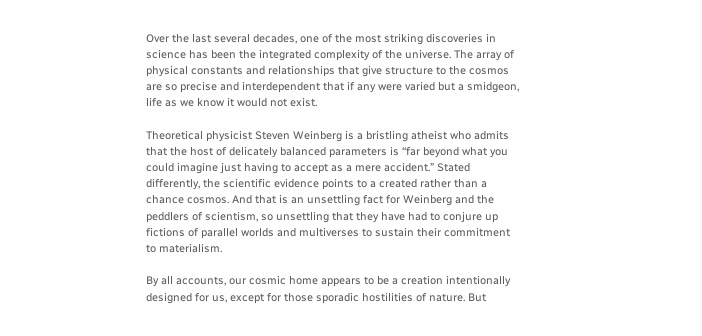Over the last several decades, one of the most striking discoveries in science has been the integrated complexity of the universe. The array of physical constants and relationships that give structure to the cosmos are so precise and interdependent that if any were varied but a smidgeon, life as we know it would not exist.

Theoretical physicist Steven Weinberg is a bristling atheist who admits that the host of delicately balanced parameters is “far beyond what you could imagine just having to accept as a mere accident.” Stated differently, the scientific evidence points to a created rather than a chance cosmos. And that is an unsettling fact for Weinberg and the peddlers of scientism, so unsettling that they have had to conjure up fictions of parallel worlds and multiverses to sustain their commitment to materialism.

By all accounts, our cosmic home appears to be a creation intentionally designed for us, except for those sporadic hostilities of nature. But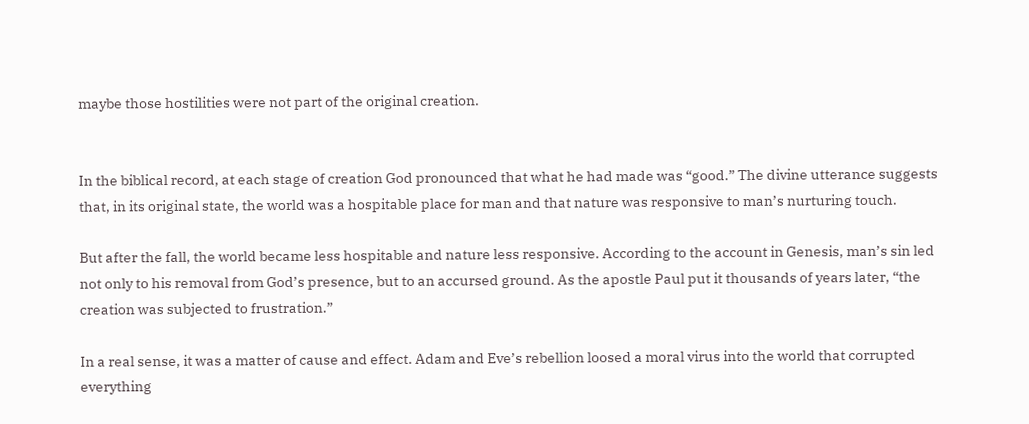maybe those hostilities were not part of the original creation.


In the biblical record, at each stage of creation God pronounced that what he had made was “good.” The divine utterance suggests that, in its original state, the world was a hospitable place for man and that nature was responsive to man’s nurturing touch.

But after the fall, the world became less hospitable and nature less responsive. According to the account in Genesis, man’s sin led not only to his removal from God’s presence, but to an accursed ground. As the apostle Paul put it thousands of years later, “the creation was subjected to frustration.”

In a real sense, it was a matter of cause and effect. Adam and Eve’s rebellion loosed a moral virus into the world that corrupted everything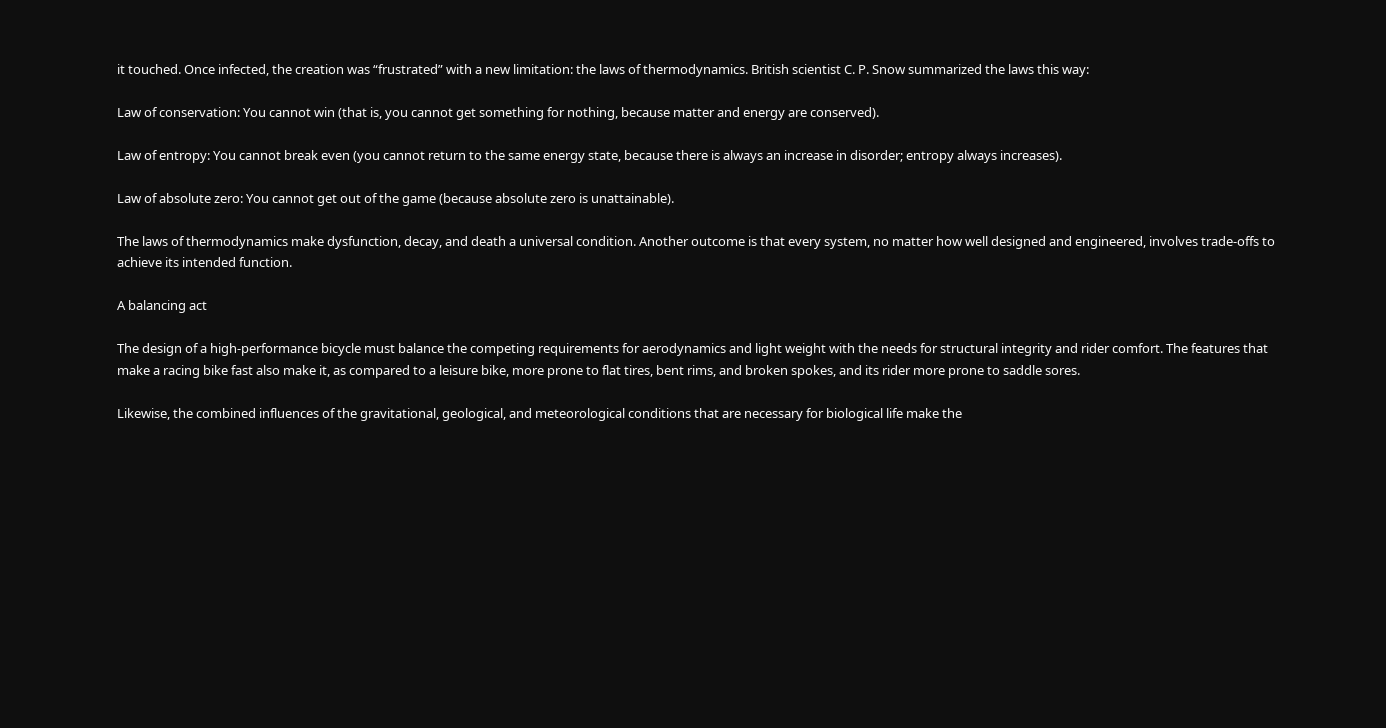it touched. Once infected, the creation was “frustrated” with a new limitation: the laws of thermodynamics. British scientist C. P. Snow summarized the laws this way:

Law of conservation: You cannot win (that is, you cannot get something for nothing, because matter and energy are conserved).

Law of entropy: You cannot break even (you cannot return to the same energy state, because there is always an increase in disorder; entropy always increases).

Law of absolute zero: You cannot get out of the game (because absolute zero is unattainable).

The laws of thermodynamics make dysfunction, decay, and death a universal condition. Another outcome is that every system, no matter how well designed and engineered, involves trade-offs to achieve its intended function.

A balancing act

The design of a high-performance bicycle must balance the competing requirements for aerodynamics and light weight with the needs for structural integrity and rider comfort. The features that make a racing bike fast also make it, as compared to a leisure bike, more prone to flat tires, bent rims, and broken spokes, and its rider more prone to saddle sores.

Likewise, the combined influences of the gravitational, geological, and meteorological conditions that are necessary for biological life make the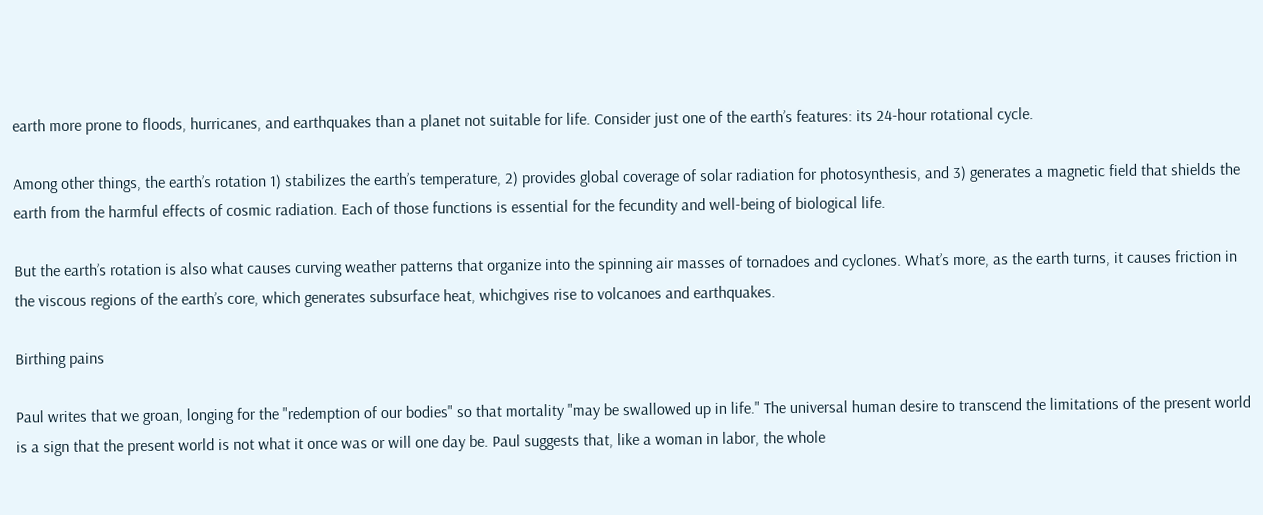earth more prone to floods, hurricanes, and earthquakes than a planet not suitable for life. Consider just one of the earth’s features: its 24-hour rotational cycle.

Among other things, the earth’s rotation 1) stabilizes the earth’s temperature, 2) provides global coverage of solar radiation for photosynthesis, and 3) generates a magnetic field that shields the earth from the harmful effects of cosmic radiation. Each of those functions is essential for the fecundity and well-being of biological life.

But the earth’s rotation is also what causes curving weather patterns that organize into the spinning air masses of tornadoes and cyclones. What’s more, as the earth turns, it causes friction in the viscous regions of the earth’s core, which generates subsurface heat, whichgives rise to volcanoes and earthquakes.

Birthing pains

Paul writes that we groan, longing for the "redemption of our bodies" so that mortality "may be swallowed up in life." The universal human desire to transcend the limitations of the present world is a sign that the present world is not what it once was or will one day be. Paul suggests that, like a woman in labor, the whole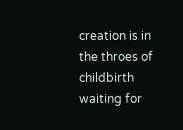creation is in the throes of childbirth waiting for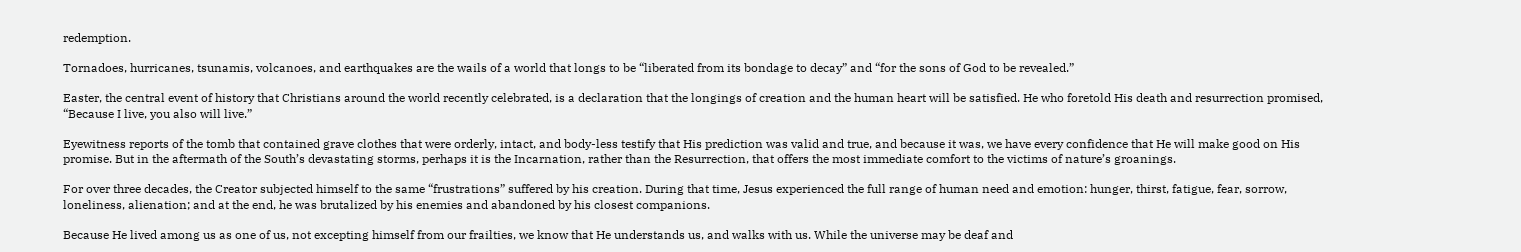redemption.

Tornadoes, hurricanes, tsunamis, volcanoes, and earthquakes are the wails of a world that longs to be “liberated from its bondage to decay” and “for the sons of God to be revealed.”

Easter, the central event of history that Christians around the world recently celebrated, is a declaration that the longings of creation and the human heart will be satisfied. He who foretold His death and resurrection promised, “Because I live, you also will live.”

Eyewitness reports of the tomb that contained grave clothes that were orderly, intact, and body-less testify that His prediction was valid and true, and because it was, we have every confidence that He will make good on His promise. But in the aftermath of the South’s devastating storms, perhaps it is the Incarnation, rather than the Resurrection, that offers the most immediate comfort to the victims of nature’s groanings.

For over three decades, the Creator subjected himself to the same “frustrations” suffered by his creation. During that time, Jesus experienced the full range of human need and emotion: hunger, thirst, fatigue, fear, sorrow, loneliness, alienation; and at the end, he was brutalized by his enemies and abandoned by his closest companions.

Because He lived among us as one of us, not excepting himself from our frailties, we know that He understands us, and walks with us. While the universe may be deaf and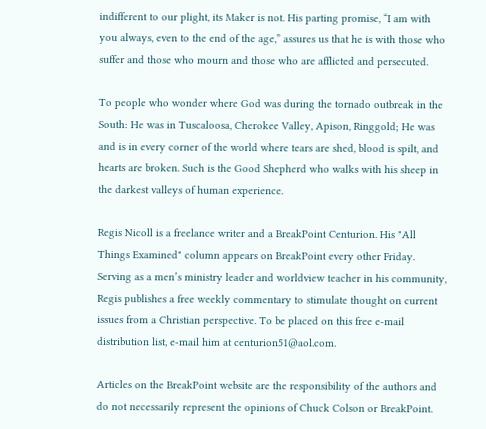indifferent to our plight, its Maker is not. His parting promise, “I am with you always, even to the end of the age,” assures us that he is with those who suffer and those who mourn and those who are afflicted and persecuted.

To people who wonder where God was during the tornado outbreak in the South: He was in Tuscaloosa, Cherokee Valley, Apison, Ringgold; He was and is in every corner of the world where tears are shed, blood is spilt, and hearts are broken. Such is the Good Shepherd who walks with his sheep in the darkest valleys of human experience.

Regis Nicoll is a freelance writer and a BreakPoint Centurion. His "All Things Examined" column appears on BreakPoint every other Friday. Serving as a men’s ministry leader and worldview teacher in his community, Regis publishes a free weekly commentary to stimulate thought on current issues from a Christian perspective. To be placed on this free e-mail distribution list, e-mail him at centurion51@aol.com.

Articles on the BreakPoint website are the responsibility of the authors and do not necessarily represent the opinions of Chuck Colson or BreakPoint.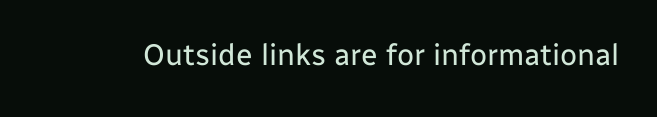Outside links are for informational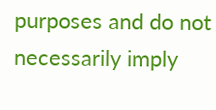purposes and do not necessarily imply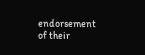endorsement of their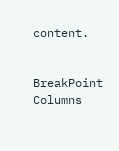content.


BreakPoint Columns